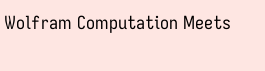Wolfram Computation Meets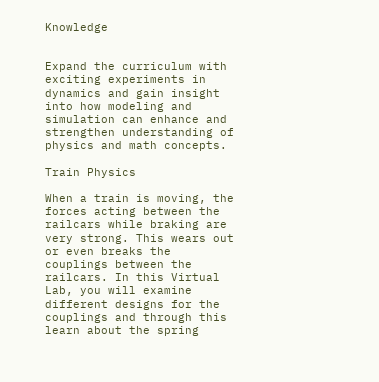Knowledge


Expand the curriculum with exciting experiments in dynamics and gain insight into how modeling and simulation can enhance and strengthen understanding of physics and math concepts.

Train Physics

When a train is moving, the forces acting between the railcars while braking are very strong. This wears out or even breaks the couplings between the railcars. In this Virtual Lab, you will examine different designs for the couplings and through this learn about the spring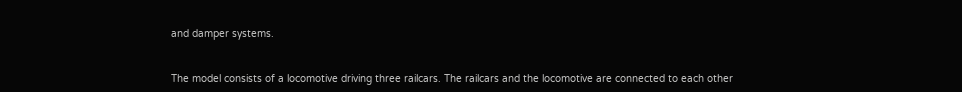and damper systems.


The model consists of a locomotive driving three railcars. The railcars and the locomotive are connected to each other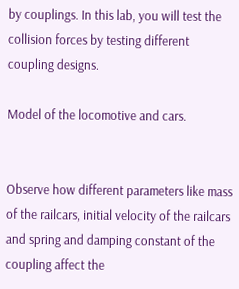by couplings. In this lab, you will test the collision forces by testing different coupling designs.

Model of the locomotive and cars.


Observe how different parameters like mass of the railcars, initial velocity of the railcars and spring and damping constant of the coupling affect the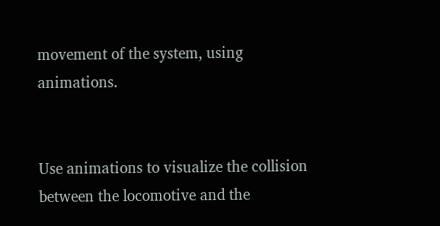movement of the system, using animations.


Use animations to visualize the collision between the locomotive and the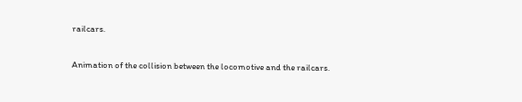railcars.

Animation of the collision between the locomotive and the railcars.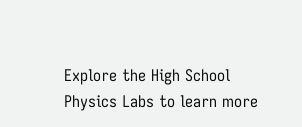Explore the High School Physics Labs to learn more